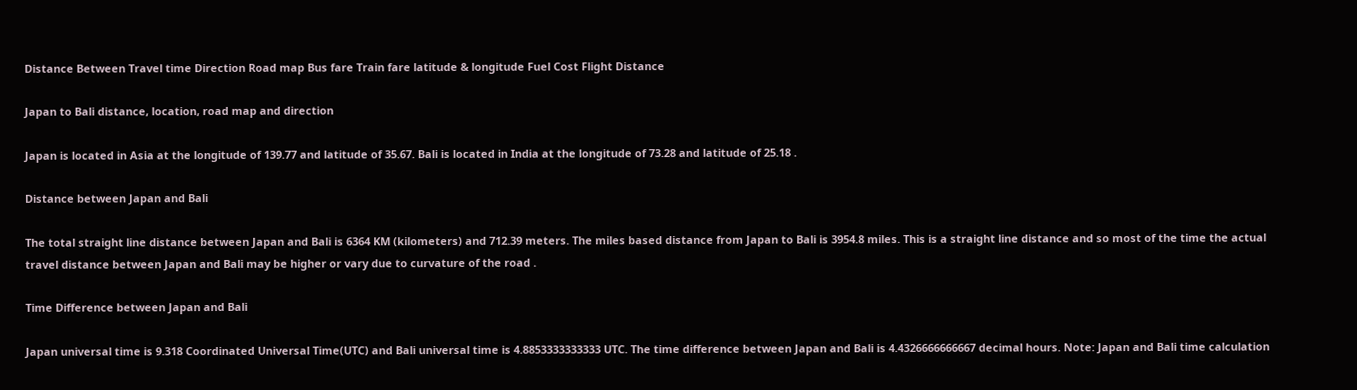Distance Between Travel time Direction Road map Bus fare Train fare latitude & longitude Fuel Cost Flight Distance

Japan to Bali distance, location, road map and direction

Japan is located in Asia at the longitude of 139.77 and latitude of 35.67. Bali is located in India at the longitude of 73.28 and latitude of 25.18 .

Distance between Japan and Bali

The total straight line distance between Japan and Bali is 6364 KM (kilometers) and 712.39 meters. The miles based distance from Japan to Bali is 3954.8 miles. This is a straight line distance and so most of the time the actual travel distance between Japan and Bali may be higher or vary due to curvature of the road .

Time Difference between Japan and Bali

Japan universal time is 9.318 Coordinated Universal Time(UTC) and Bali universal time is 4.8853333333333 UTC. The time difference between Japan and Bali is 4.4326666666667 decimal hours. Note: Japan and Bali time calculation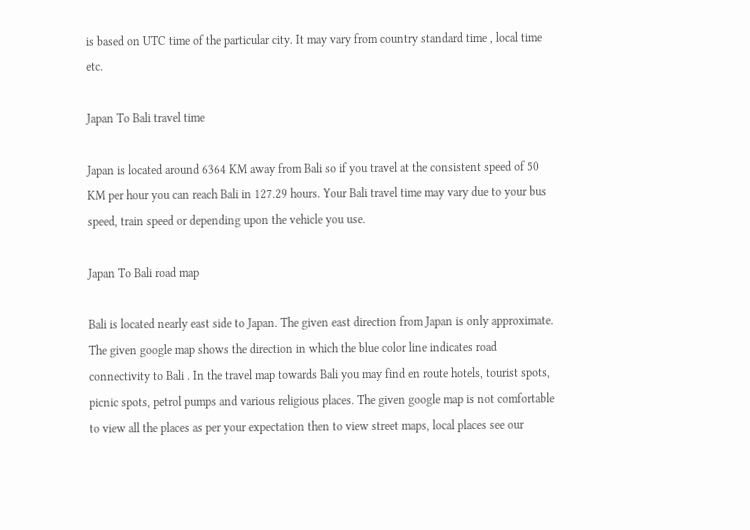is based on UTC time of the particular city. It may vary from country standard time , local time etc.

Japan To Bali travel time

Japan is located around 6364 KM away from Bali so if you travel at the consistent speed of 50 KM per hour you can reach Bali in 127.29 hours. Your Bali travel time may vary due to your bus speed, train speed or depending upon the vehicle you use.

Japan To Bali road map

Bali is located nearly east side to Japan. The given east direction from Japan is only approximate. The given google map shows the direction in which the blue color line indicates road connectivity to Bali . In the travel map towards Bali you may find en route hotels, tourist spots, picnic spots, petrol pumps and various religious places. The given google map is not comfortable to view all the places as per your expectation then to view street maps, local places see our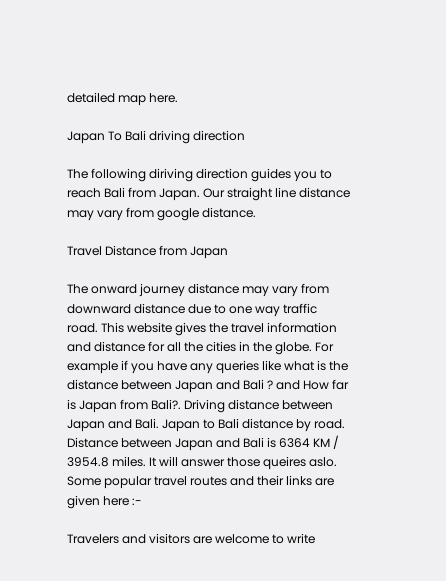detailed map here.

Japan To Bali driving direction

The following diriving direction guides you to reach Bali from Japan. Our straight line distance may vary from google distance.

Travel Distance from Japan

The onward journey distance may vary from downward distance due to one way traffic road. This website gives the travel information and distance for all the cities in the globe. For example if you have any queries like what is the distance between Japan and Bali ? and How far is Japan from Bali?. Driving distance between Japan and Bali. Japan to Bali distance by road. Distance between Japan and Bali is 6364 KM / 3954.8 miles. It will answer those queires aslo. Some popular travel routes and their links are given here :-

Travelers and visitors are welcome to write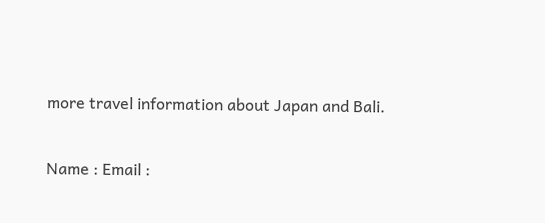more travel information about Japan and Bali.

Name : Email :